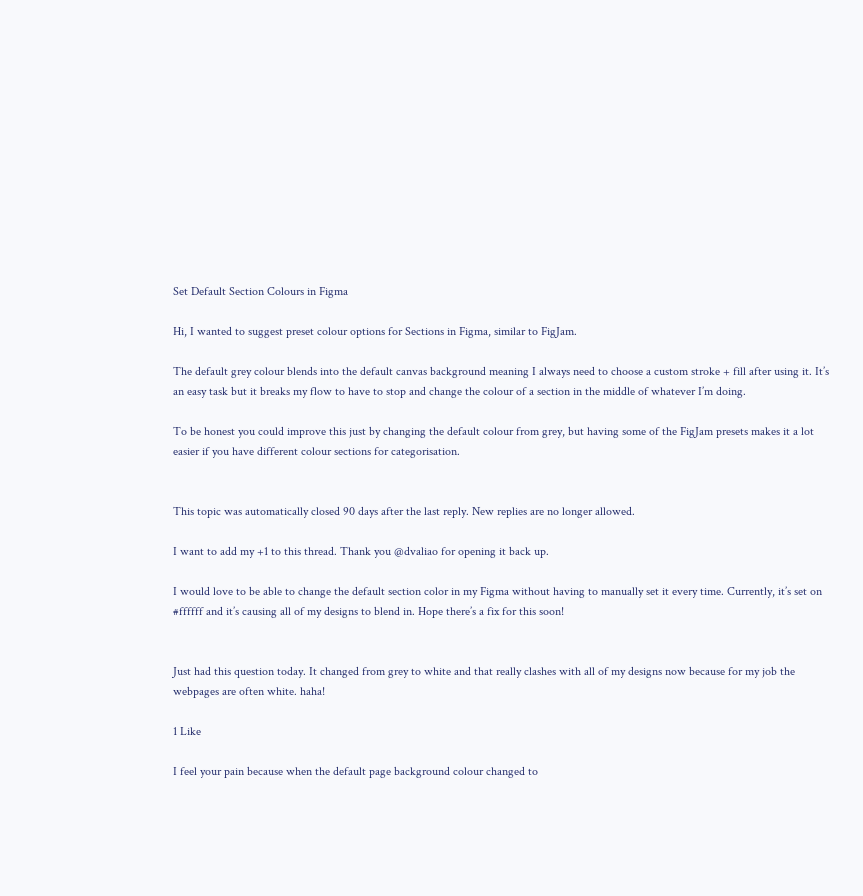Set Default Section Colours in Figma

Hi, I wanted to suggest preset colour options for Sections in Figma, similar to FigJam.

The default grey colour blends into the default canvas background meaning I always need to choose a custom stroke + fill after using it. It’s an easy task but it breaks my flow to have to stop and change the colour of a section in the middle of whatever I’m doing.

To be honest you could improve this just by changing the default colour from grey, but having some of the FigJam presets makes it a lot easier if you have different colour sections for categorisation.


This topic was automatically closed 90 days after the last reply. New replies are no longer allowed.

I want to add my +1 to this thread. Thank you @dvaliao for opening it back up.

I would love to be able to change the default section color in my Figma without having to manually set it every time. Currently, it’s set on #ffffff and it’s causing all of my designs to blend in. Hope there’s a fix for this soon!


Just had this question today. It changed from grey to white and that really clashes with all of my designs now because for my job the webpages are often white. haha!

1 Like

I feel your pain because when the default page background colour changed to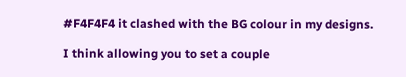#F4F4F4 it clashed with the BG colour in my designs.

I think allowing you to set a couple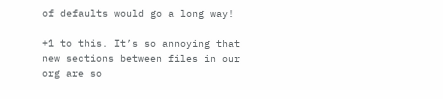of defaults would go a long way!

+1 to this. It’s so annoying that new sections between files in our org are so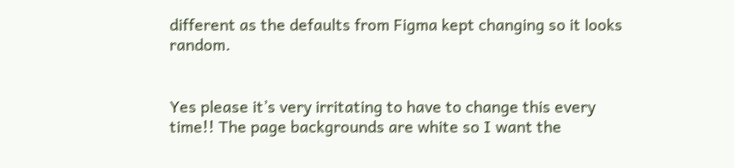different as the defaults from Figma kept changing so it looks random.


Yes please it’s very irritating to have to change this every time!! The page backgrounds are white so I want the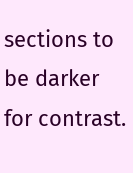sections to be darker for contrast.